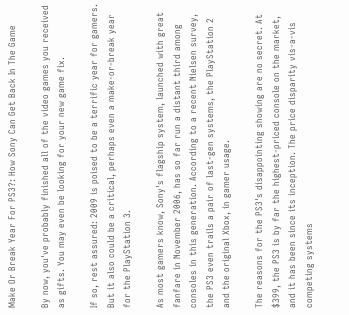Make Or Break Year For PS3?: How Sony Can Get Back In The Game

By now, you've probably finished all of the video games you received as gifts. You may even be looking for your new game fix.

If so, rest assured: 2009 is poised to be a terrific year for gamers. But it also could be a critical, perhaps even a make-or-break year for the PlayStation 3.

As most gamers know, Sony's flagship system, launched with great fanfare in November 2006, has so far run a distant third among consoles in this generation. According to a recent Nielsen survey, the PS3 even trails a pair of last-gen systems, the PlayStation 2 and the original Xbox, in gamer usage.

The reasons for the PS3's disappointing showing are no secret. At $399, the PS3 is by far the highest-priced console on the market, and it has been since its inception. The price disparity vis-a-vis competing systems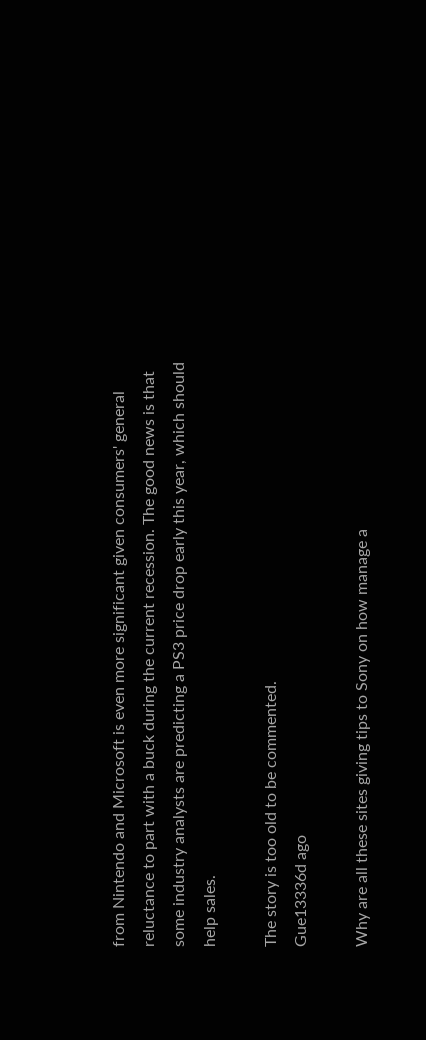from Nintendo and Microsoft is even more significant given consumers' general reluctance to part with a buck during the current recession. The good news is that some industry analysts are predicting a PS3 price drop early this year, which should help sales.

The story is too old to be commented.
Gue13336d ago

Why are all these sites giving tips to Sony on how manage a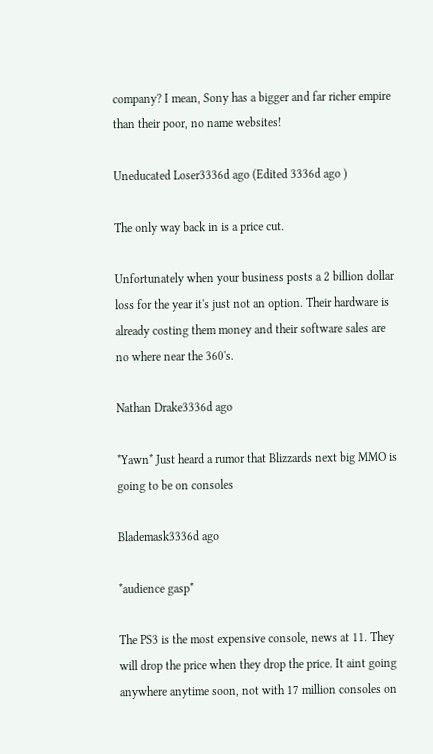company? I mean, Sony has a bigger and far richer empire than their poor, no name websites!

Uneducated Loser3336d ago (Edited 3336d ago )

The only way back in is a price cut.

Unfortunately when your business posts a 2 billion dollar loss for the year it's just not an option. Their hardware is already costing them money and their software sales are no where near the 360's.

Nathan Drake3336d ago

*Yawn* Just heard a rumor that Blizzards next big MMO is going to be on consoles

Blademask3336d ago

*audience gasp*

The PS3 is the most expensive console, news at 11. They will drop the price when they drop the price. It aint going anywhere anytime soon, not with 17 million consoles on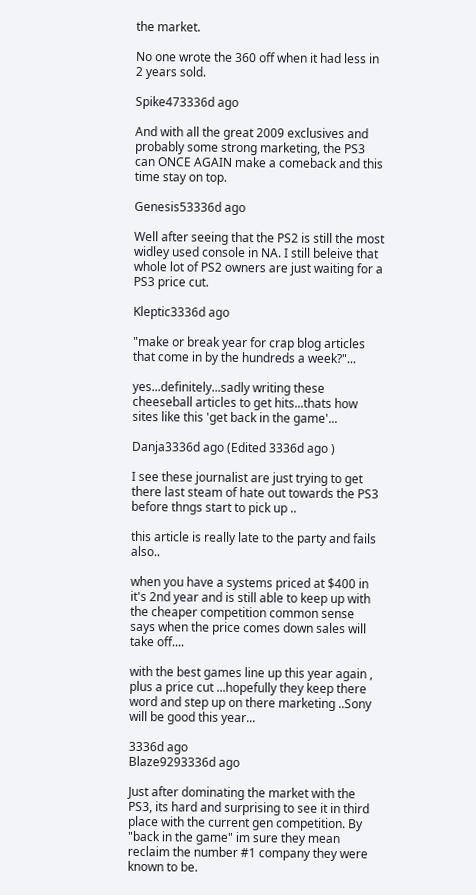the market.

No one wrote the 360 off when it had less in 2 years sold.

Spike473336d ago

And with all the great 2009 exclusives and probably some strong marketing, the PS3 can ONCE AGAIN make a comeback and this time stay on top.

Genesis53336d ago

Well after seeing that the PS2 is still the most widley used console in NA. I still beleive that whole lot of PS2 owners are just waiting for a PS3 price cut.

Kleptic3336d ago

"make or break year for crap blog articles that come in by the hundreds a week?"...

yes...definitely...sadly writing these cheeseball articles to get hits...thats how sites like this 'get back in the game'...

Danja3336d ago (Edited 3336d ago )

I see these journalist are just trying to get there last steam of hate out towards the PS3 before thngs start to pick up ..

this article is really late to the party and fails also..

when you have a systems priced at $400 in it's 2nd year and is still able to keep up with the cheaper competition common sense says when the price comes down sales will take off....

with the best games line up this year again , plus a price cut ...hopefully they keep there word and step up on there marketing ..Sony will be good this year...

3336d ago
Blaze9293336d ago

Just after dominating the market with the PS3, its hard and surprising to see it in third place with the current gen competition. By "back in the game" im sure they mean reclaim the number #1 company they were known to be.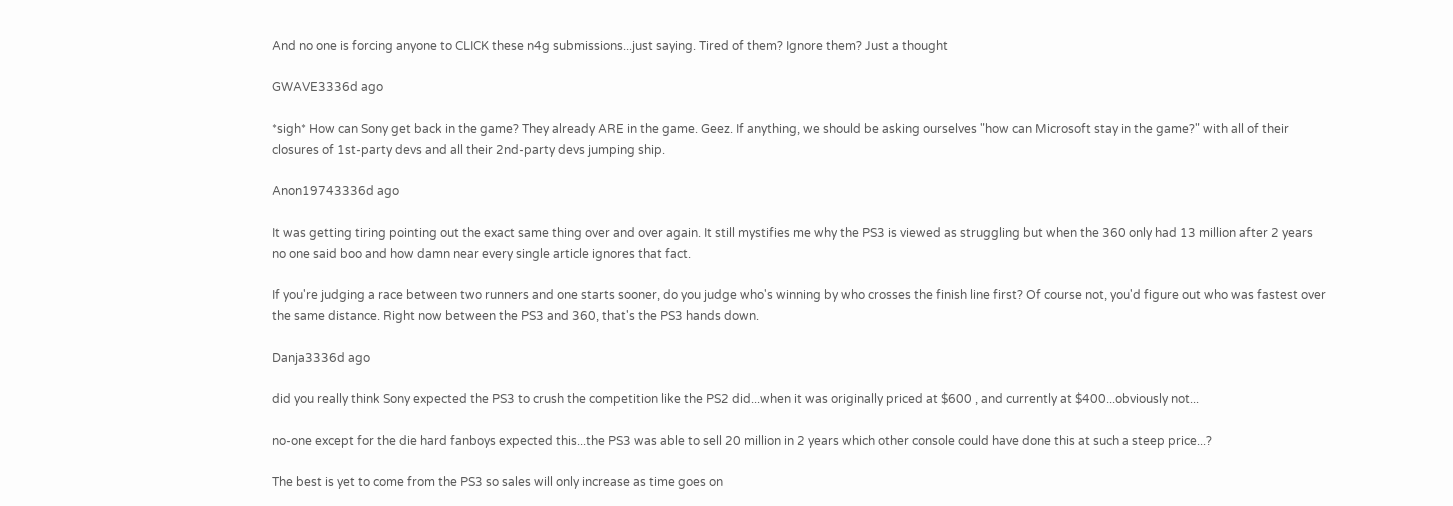And no one is forcing anyone to CLICK these n4g submissions...just saying. Tired of them? Ignore them? Just a thought

GWAVE3336d ago

*sigh* How can Sony get back in the game? They already ARE in the game. Geez. If anything, we should be asking ourselves "how can Microsoft stay in the game?" with all of their closures of 1st-party devs and all their 2nd-party devs jumping ship.

Anon19743336d ago

It was getting tiring pointing out the exact same thing over and over again. It still mystifies me why the PS3 is viewed as struggling but when the 360 only had 13 million after 2 years no one said boo and how damn near every single article ignores that fact.

If you're judging a race between two runners and one starts sooner, do you judge who's winning by who crosses the finish line first? Of course not, you'd figure out who was fastest over the same distance. Right now between the PS3 and 360, that's the PS3 hands down.

Danja3336d ago

did you really think Sony expected the PS3 to crush the competition like the PS2 did...when it was originally priced at $600 , and currently at $400...obviously not...

no-one except for the die hard fanboys expected this...the PS3 was able to sell 20 million in 2 years which other console could have done this at such a steep price...?

The best is yet to come from the PS3 so sales will only increase as time goes on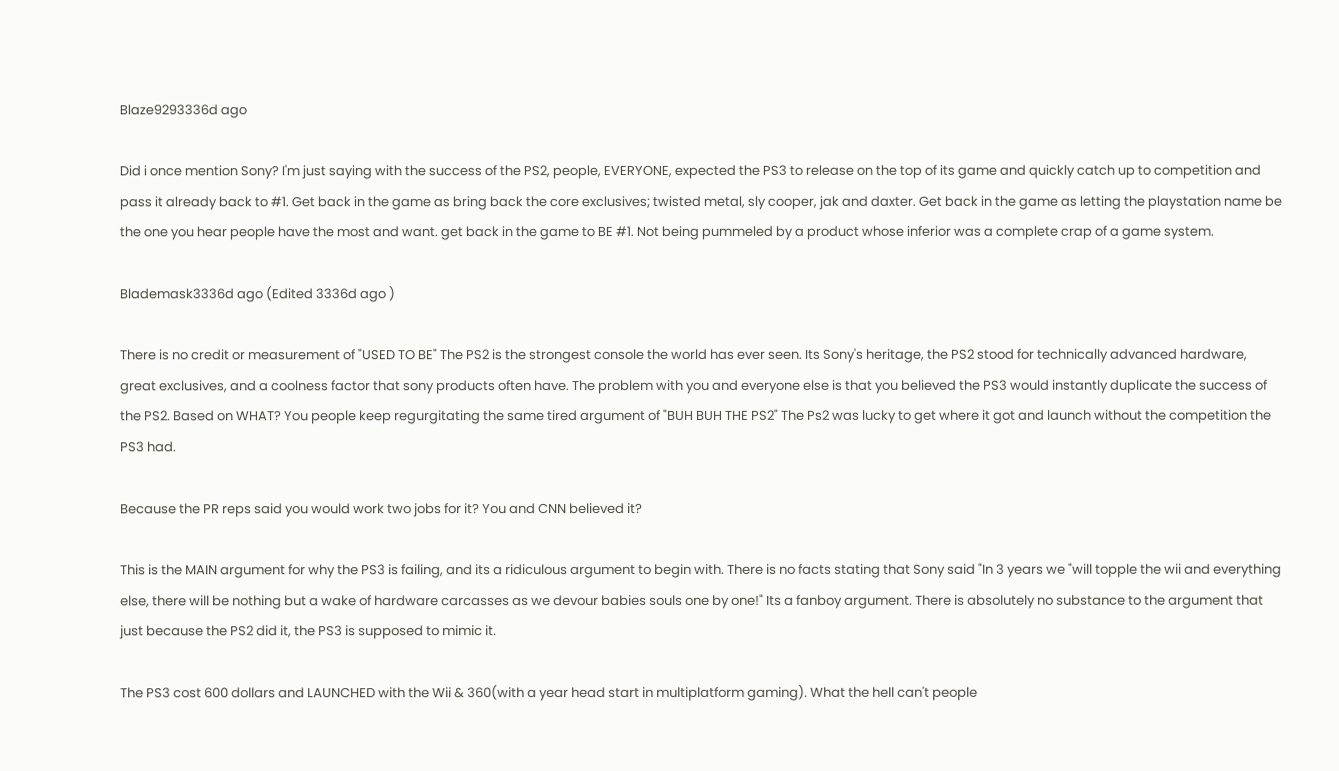Blaze9293336d ago

Did i once mention Sony? I'm just saying with the success of the PS2, people, EVERYONE, expected the PS3 to release on the top of its game and quickly catch up to competition and pass it already back to #1. Get back in the game as bring back the core exclusives; twisted metal, sly cooper, jak and daxter. Get back in the game as letting the playstation name be the one you hear people have the most and want. get back in the game to BE #1. Not being pummeled by a product whose inferior was a complete crap of a game system.

Blademask3336d ago (Edited 3336d ago )

There is no credit or measurement of "USED TO BE" The PS2 is the strongest console the world has ever seen. Its Sony's heritage, the PS2 stood for technically advanced hardware, great exclusives, and a coolness factor that sony products often have. The problem with you and everyone else is that you believed the PS3 would instantly duplicate the success of the PS2. Based on WHAT? You people keep regurgitating the same tired argument of "BUH BUH THE PS2" The Ps2 was lucky to get where it got and launch without the competition the PS3 had.

Because the PR reps said you would work two jobs for it? You and CNN believed it?

This is the MAIN argument for why the PS3 is failing, and its a ridiculous argument to begin with. There is no facts stating that Sony said "In 3 years we "will topple the wii and everything else, there will be nothing but a wake of hardware carcasses as we devour babies souls one by one!" Its a fanboy argument. There is absolutely no substance to the argument that just because the PS2 did it, the PS3 is supposed to mimic it.

The PS3 cost 600 dollars and LAUNCHED with the Wii & 360(with a year head start in multiplatform gaming). What the hell can't people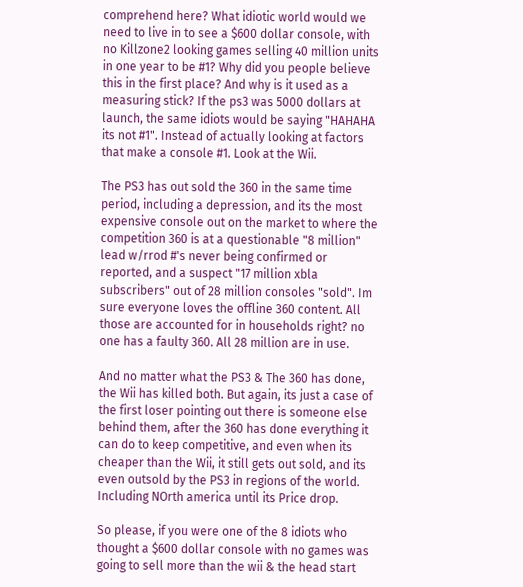comprehend here? What idiotic world would we need to live in to see a $600 dollar console, with no Killzone2 looking games selling 40 million units in one year to be #1? Why did you people believe this in the first place? And why is it used as a measuring stick? If the ps3 was 5000 dollars at launch, the same idiots would be saying "HAHAHA its not #1". Instead of actually looking at factors that make a console #1. Look at the Wii.

The PS3 has out sold the 360 in the same time period, including a depression, and its the most expensive console out on the market to where the competition 360 is at a questionable "8 million" lead w/rrod #'s never being confirmed or reported, and a suspect "17 million xbla subscribers" out of 28 million consoles "sold". Im sure everyone loves the offline 360 content. All those are accounted for in households right? no one has a faulty 360. All 28 million are in use.

And no matter what the PS3 & The 360 has done, the Wii has killed both. But again, its just a case of the first loser pointing out there is someone else behind them, after the 360 has done everything it can do to keep competitive, and even when its cheaper than the Wii, it still gets out sold, and its even outsold by the PS3 in regions of the world. Including NOrth america until its Price drop.

So please, if you were one of the 8 idiots who thought a $600 dollar console with no games was going to sell more than the wii & the head start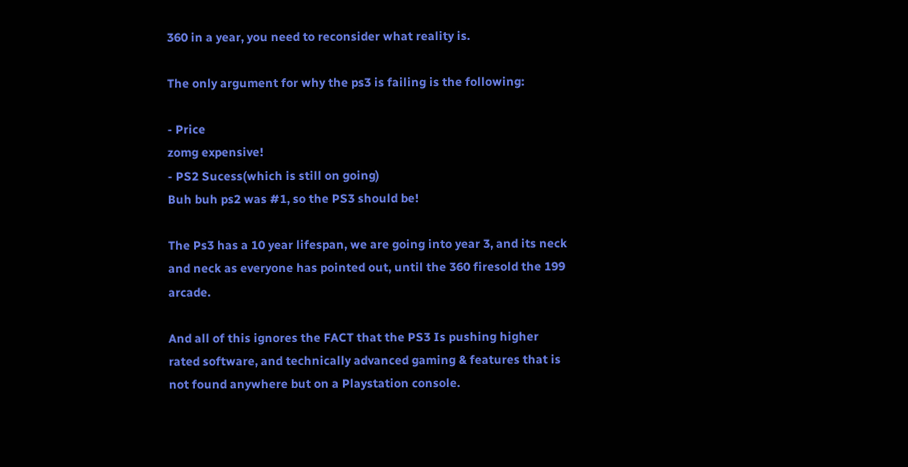360 in a year, you need to reconsider what reality is.

The only argument for why the ps3 is failing is the following:

- Price
zomg expensive!
- PS2 Sucess(which is still on going)
Buh buh ps2 was #1, so the PS3 should be!

The Ps3 has a 10 year lifespan, we are going into year 3, and its neck and neck as everyone has pointed out, until the 360 firesold the 199 arcade.

And all of this ignores the FACT that the PS3 Is pushing higher rated software, and technically advanced gaming & features that is not found anywhere but on a Playstation console.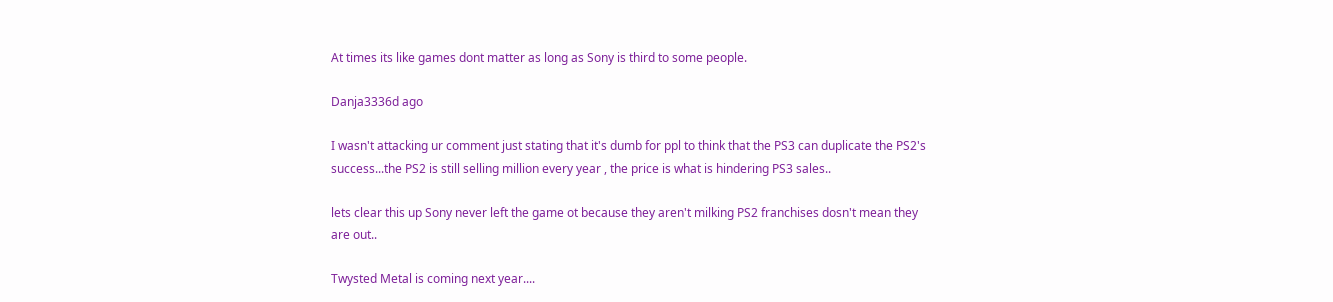At times its like games dont matter as long as Sony is third to some people.

Danja3336d ago

I wasn't attacking ur comment just stating that it's dumb for ppl to think that the PS3 can duplicate the PS2's success...the PS2 is still selling million every year , the price is what is hindering PS3 sales..

lets clear this up Sony never left the game ot because they aren't milking PS2 franchises dosn't mean they are out..

Twysted Metal is coming next year....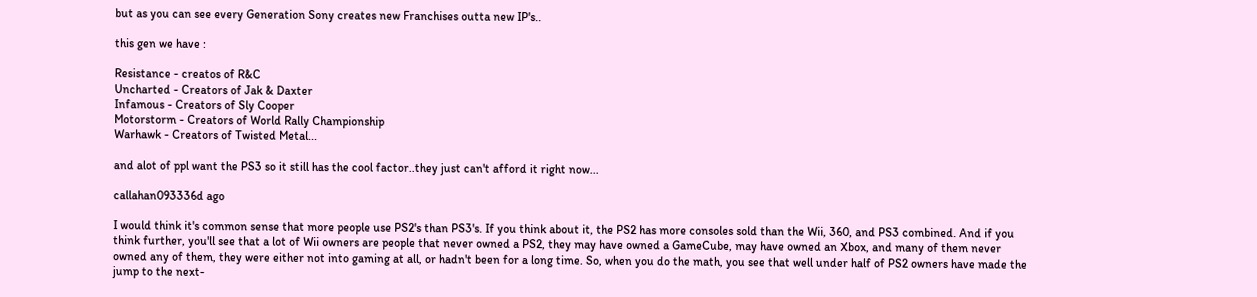but as you can see every Generation Sony creates new Franchises outta new IP's..

this gen we have :

Resistance - creatos of R&C
Uncharted - Creators of Jak & Daxter
Infamous - Creators of Sly Cooper
Motorstorm - Creators of World Rally Championship
Warhawk - Creators of Twisted Metal...

and alot of ppl want the PS3 so it still has the cool factor..they just can't afford it right now...

callahan093336d ago

I would think it's common sense that more people use PS2's than PS3's. If you think about it, the PS2 has more consoles sold than the Wii, 360, and PS3 combined. And if you think further, you'll see that a lot of Wii owners are people that never owned a PS2, they may have owned a GameCube, may have owned an Xbox, and many of them never owned any of them, they were either not into gaming at all, or hadn't been for a long time. So, when you do the math, you see that well under half of PS2 owners have made the jump to the next-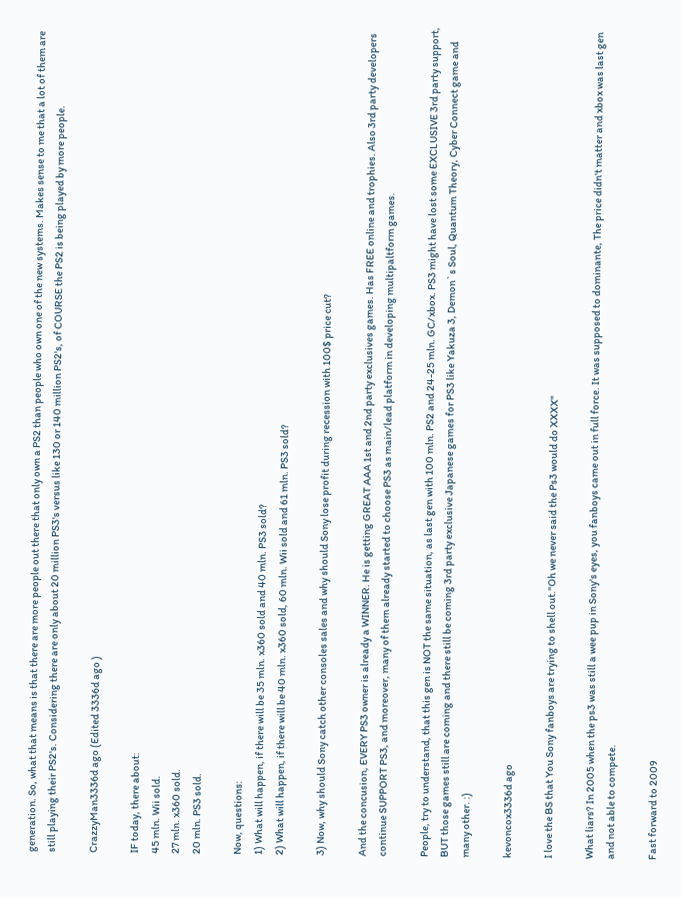generation. So, what that means is that there are more people out there that only own a PS2 than people who own one of the new systems. Makes sense to me that a lot of them are still playing their PS2's. Considering there are only about 20 million PS3's versus like 130 or 140 million PS2's, of COURSE the PS2 is being played by more people.

CrazzyMan3336d ago (Edited 3336d ago )

IF today, there about:
45 mln. Wii sold.
27 mln. x360 sold.
20 mln. PS3 sold.

Now, questions:
1) What will happen, if there will be 35 mln. x360 sold and 40 mln. PS3 sold?
2) What will happen, if there will be 40 mln. x360 sold, 60 mln. Wii sold and 61 mln. PS3 sold?

3) Now, why should Sony catch other consoles sales and why should Sony lose profit during recession with 100$ price cut?

And the concusion, EVERY PS3 owner is already a WINNER. He is getting GREAT AAA 1st and 2nd party exclusives games. Has FREE online and trophies. Also 3rd party developers continue SUPPORT PS3, and moreover, many of them already started to choose PS3 as main/lead platform in developing multipaltform games.

People, try to understand, that this gen is NOT the same situation, as last gen with 100 mln. PS2 and 24-25 mln. GC/xbox. PS3 might have lost some EXCLUSIVE 3rd party support, BUT those games still are coming and there still be coming 3rd party exclusive Japanese games for PS3 like Yakuza 3, Demon`s Soul, Quantum Theory, Cyber Connect game and many other. :)

kevoncox3336d ago

I love the BS that You Sony fanboys are trying to shell out."Oh we never said the Ps3 would do XXXX"

What liars? In 2005 when the ps3 was still a wee pup in Sony's eyes, you fanboys came out in full force. It was supposed to dominante, The price didn't matter and xbox was last gen and not able to compete.

Fast forward to 2009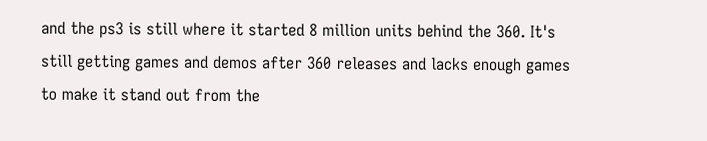and the ps3 is still where it started 8 million units behind the 360. It's still getting games and demos after 360 releases and lacks enough games to make it stand out from the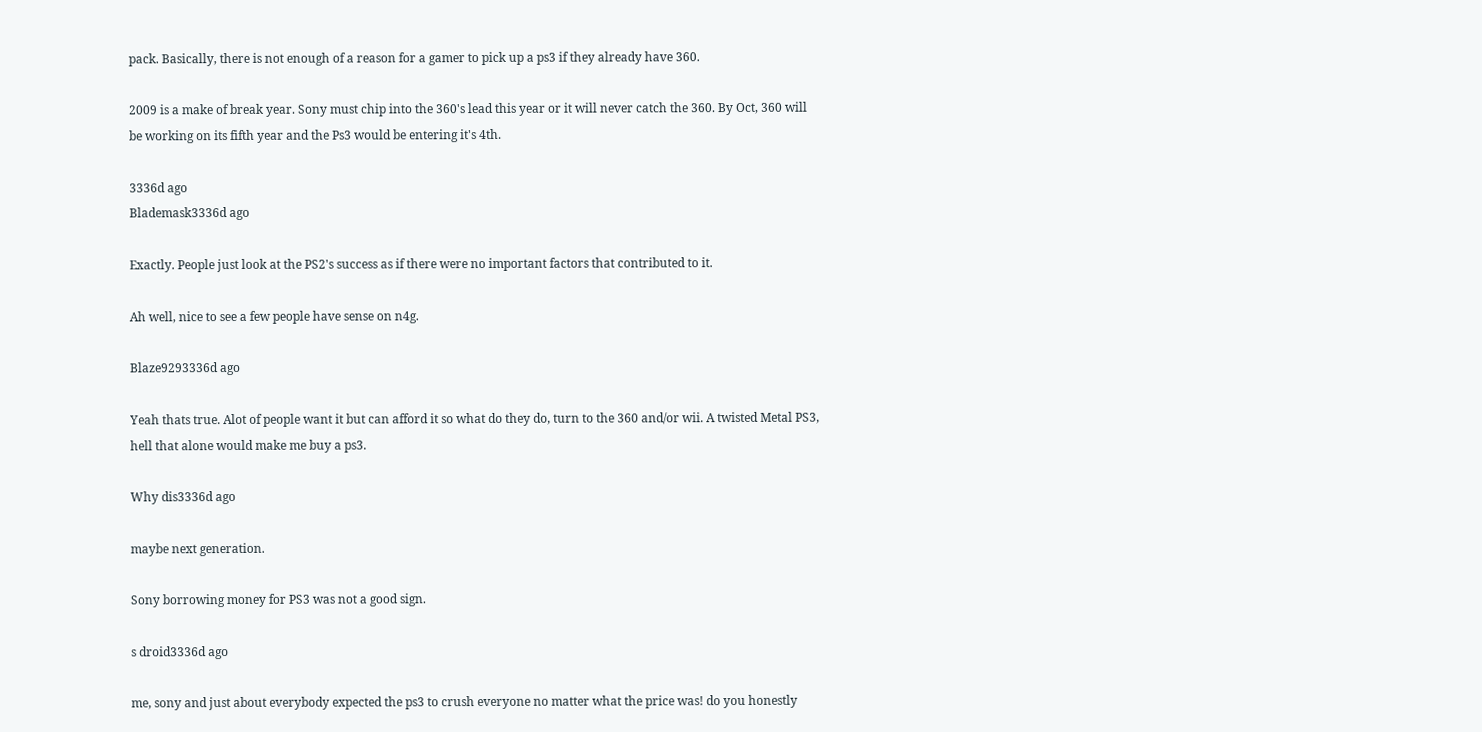pack. Basically, there is not enough of a reason for a gamer to pick up a ps3 if they already have 360.

2009 is a make of break year. Sony must chip into the 360's lead this year or it will never catch the 360. By Oct, 360 will be working on its fifth year and the Ps3 would be entering it's 4th.

3336d ago
Blademask3336d ago

Exactly. People just look at the PS2's success as if there were no important factors that contributed to it.

Ah well, nice to see a few people have sense on n4g.

Blaze9293336d ago

Yeah thats true. Alot of people want it but can afford it so what do they do, turn to the 360 and/or wii. A twisted Metal PS3, hell that alone would make me buy a ps3.

Why dis3336d ago

maybe next generation.

Sony borrowing money for PS3 was not a good sign.

s droid3336d ago

me, sony and just about everybody expected the ps3 to crush everyone no matter what the price was! do you honestly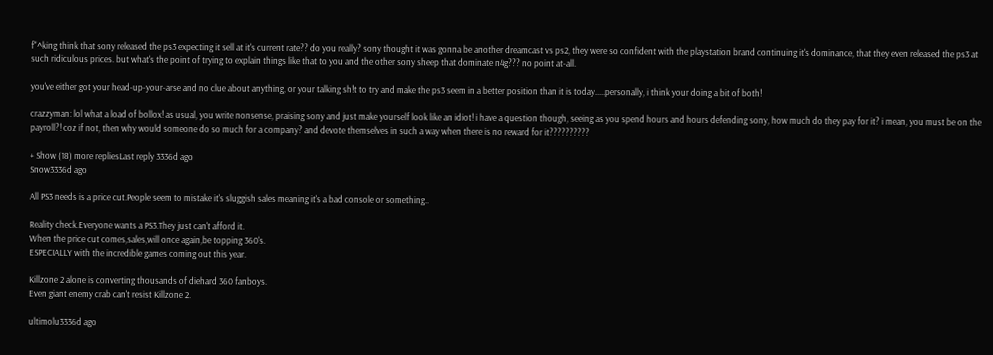f"^king think that sony released the ps3 expecting it sell at it's current rate?? do you really? sony thought it was gonna be another dreamcast vs ps2, they were so confident with the playstation brand continuing it's dominance, that they even released the ps3 at such ridiculous prices. but what's the point of trying to explain things like that to you and the other sony sheep that dominate n4g??? no point at-all.

you've either got your head-up-your-arse and no clue about anything, or your talking sh!t to try and make the ps3 seem in a better position than it is today.....personally, i think your doing a bit of both!

crazzyman: lol what a load of bollox! as usual, you write nonsense, praising sony and just make yourself look like an idiot! i have a question though, seeing as you spend hours and hours defending sony, how much do they pay for it? i mean, you must be on the payroll?! coz if not, then why would someone do so much for a company? and devote themselves in such a way when there is no reward for it??????????

+ Show (18) more repliesLast reply 3336d ago
Snow3336d ago

All PS3 needs is a price cut.People seem to mistake it's sluggish sales meaning it's a bad console or something..

Reality check.Everyone wants a PS3.They just can't afford it.
When the price cut comes,sales,will once again,be topping 360's.
ESPECIALLY with the incredible games coming out this year.

Killzone 2 alone is converting thousands of diehard 360 fanboys.
Even giant enemy crab can't resist Killzone 2.

ultimolu3336d ago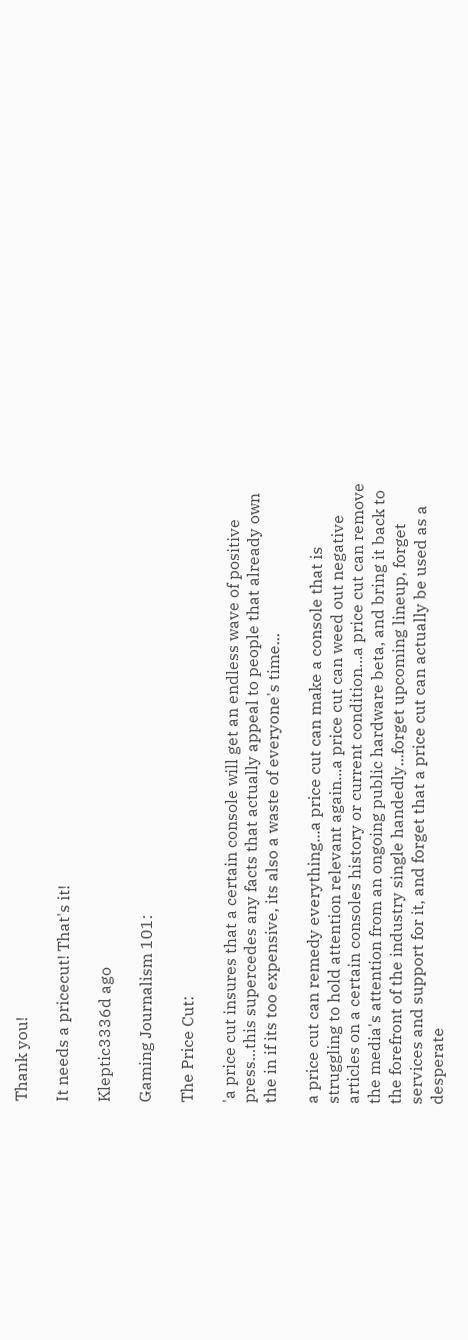Thank you!

It needs a pricecut! That's it!

Kleptic3336d ago

Gaming Journalism 101:

The Price Cut:

'a price cut insures that a certain console will get an endless wave of positive press...this supercedes any facts that actually appeal to people that already own the in if its too expensive, its also a waste of everyone's time...

a price cut can remedy everything...a price cut can make a console that is struggling to hold attention relevant again...a price cut can weed out negative articles on a certain consoles history or current condition...a price cut can remove the media's attention from an ongoing public hardware beta, and bring it back to the forefront of the industry single handedly...forget upcoming lineup, forget services and support for it, and forget that a price cut can actually be used as a desperate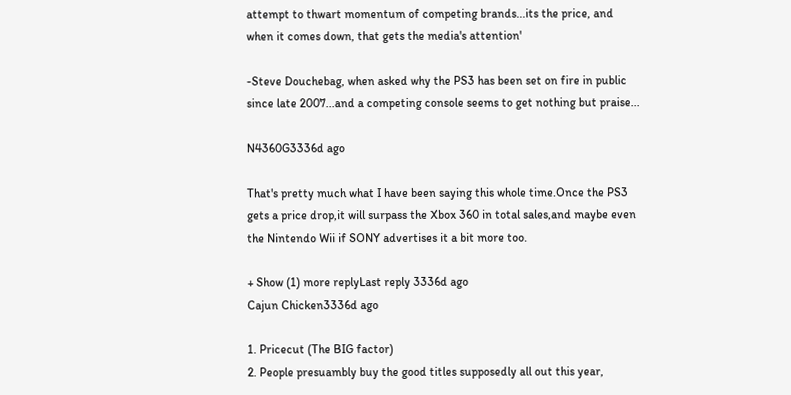attempt to thwart momentum of competing brands...its the price, and when it comes down, that gets the media's attention'

-Steve Douchebag, when asked why the PS3 has been set on fire in public since late 2007...and a competing console seems to get nothing but praise...

N4360G3336d ago

That's pretty much what I have been saying this whole time.Once the PS3 gets a price drop,it will surpass the Xbox 360 in total sales,and maybe even the Nintendo Wii if SONY advertises it a bit more too.

+ Show (1) more replyLast reply 3336d ago
Cajun Chicken3336d ago

1. Pricecut (The BIG factor)
2. People presuambly buy the good titles supposedly all out this year,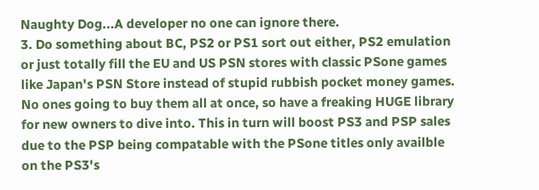Naughty Dog...A developer no one can ignore there.
3. Do something about BC, PS2 or PS1 sort out either, PS2 emulation or just totally fill the EU and US PSN stores with classic PSone games like Japan's PSN Store instead of stupid rubbish pocket money games. No ones going to buy them all at once, so have a freaking HUGE library for new owners to dive into. This in turn will boost PS3 and PSP sales due to the PSP being compatable with the PSone titles only availble on the PS3's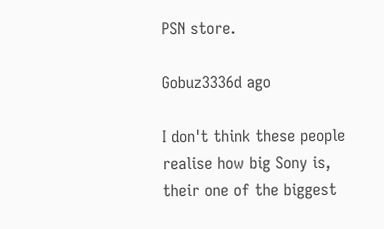PSN store.

Gobuz3336d ago

I don't think these people realise how big Sony is, their one of the biggest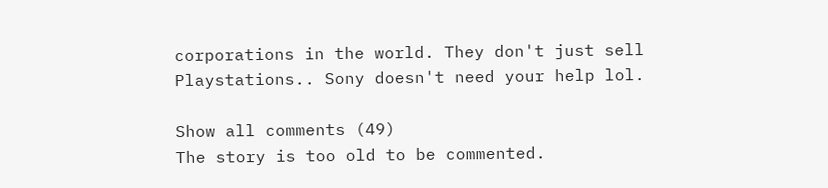corporations in the world. They don't just sell Playstations.. Sony doesn't need your help lol.

Show all comments (49)
The story is too old to be commented.